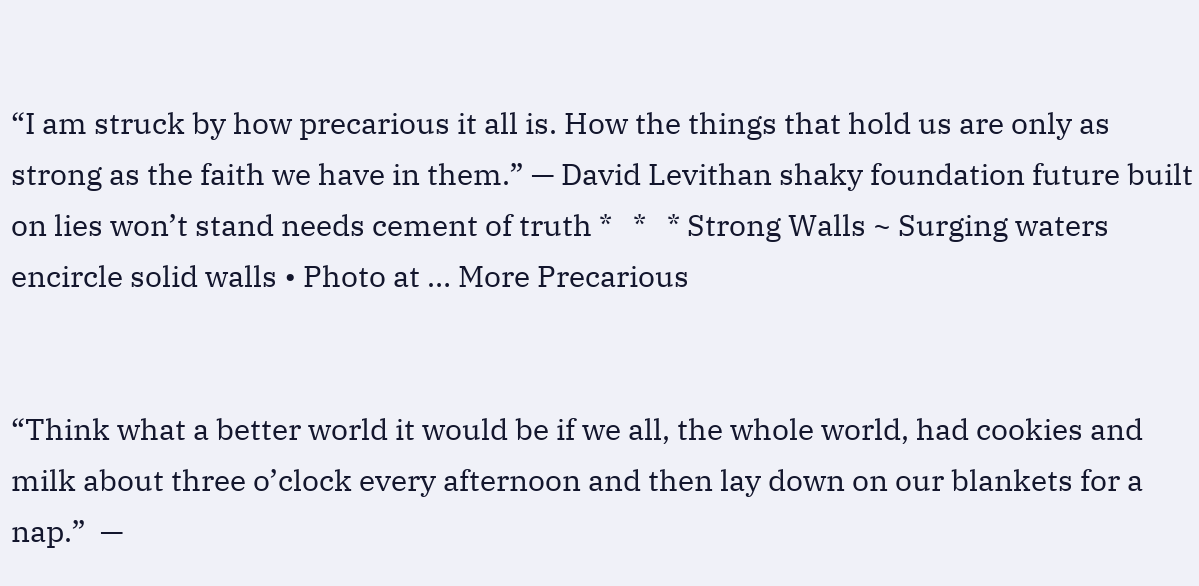“I am struck by how precarious it all is. How the things that hold us are only as strong as the faith we have in them.” — David Levithan shaky foundation future built on lies won’t stand needs cement of truth *   *   * Strong Walls ~ Surging waters encircle solid walls • Photo at … More Precarious


“Think what a better world it would be if we all, the whole world, had cookies and milk about three o’clock every afternoon and then lay down on our blankets for a nap.”  —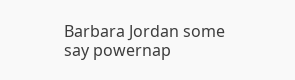Barbara Jordan some say powernap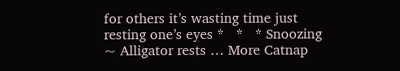for others it’s wasting time just resting one’s eyes *   *   * Snoozing ~ Alligator rests … More Catnap